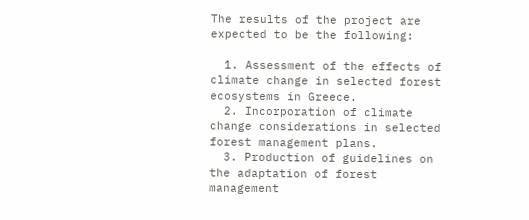The results of the project are expected to be the following:

  1. Assessment of the effects of climate change in selected forest ecosystems in Greece.
  2. Incorporation of climate change considerations in selected forest management plans.
  3. Production of guidelines on the adaptation of forest management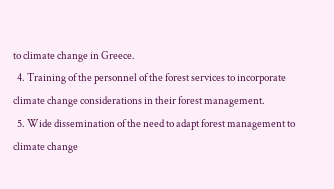to climate change in Greece.
  4. Training of the personnel of the forest services to incorporate climate change considerations in their forest management.
  5. Wide dissemination of the need to adapt forest management to climate change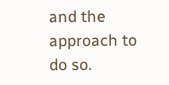and the approach to do so.